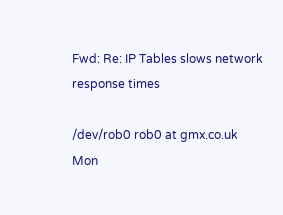Fwd: Re: IP Tables slows network response times

/dev/rob0 rob0 at gmx.co.uk
Mon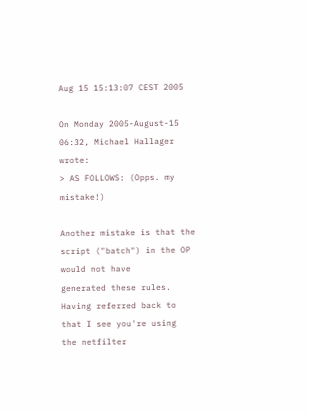Aug 15 15:13:07 CEST 2005

On Monday 2005-August-15 06:32, Michael Hallager wrote:
> AS FOLLOWS: (Opps. my mistake!)

Another mistake is that the script ("batch") in the OP would not have
generated these rules. Having referred back to that I see you're using
the netfilter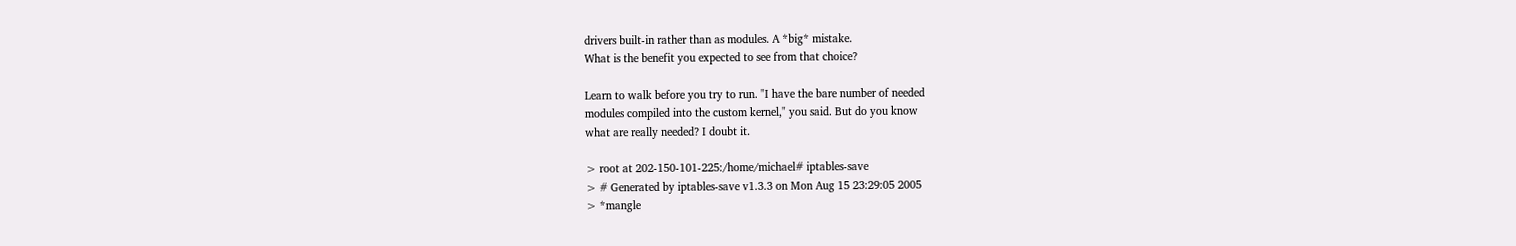drivers built-in rather than as modules. A *big* mistake.
What is the benefit you expected to see from that choice?

Learn to walk before you try to run. "I have the bare number of needed
modules compiled into the custom kernel," you said. But do you know
what are really needed? I doubt it.

> root at 202-150-101-225:/home/michael# iptables-save
> # Generated by iptables-save v1.3.3 on Mon Aug 15 23:29:05 2005
> *mangle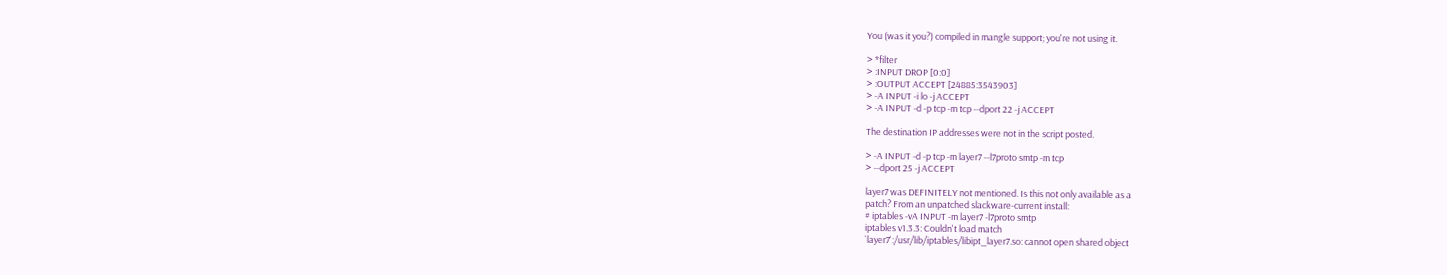You (was it you?) compiled in mangle support; you're not using it.

> *filter
> :INPUT DROP [0:0]
> :OUTPUT ACCEPT [24885:3543903]
> -A INPUT -i lo -j ACCEPT
> -A INPUT -d -p tcp -m tcp --dport 22 -j ACCEPT

The destination IP addresses were not in the script posted.

> -A INPUT -d -p tcp -m layer7 --l7proto smtp -m tcp
> --dport 25 -j ACCEPT

layer7 was DEFINITELY not mentioned. Is this not only available as a
patch? From an unpatched slackware-current install:
# iptables -vA INPUT -m layer7 -l7proto smtp
iptables v1.3.3: Couldn't load match
`layer7':/usr/lib/iptables/libipt_layer7.so: cannot open shared object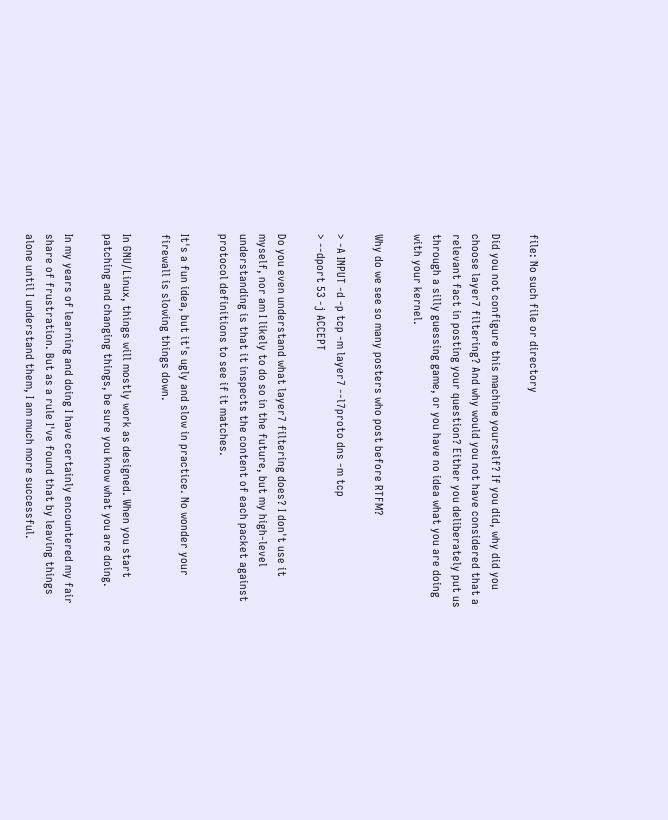file: No such file or directory

Did you not configure this machine yourself? If you did, why did you
choose layer7 filtering? And why would you not have considered that a
relevant fact in posting your question? Either you deliberately put us
through a silly guessing game, or you have no idea what you are doing
with your kernel.

Why do we see so many posters who post before RTFM?

> -A INPUT -d -p tcp -m layer7 --l7proto dns -m tcp
> --dport 53 -j ACCEPT

Do you even understand what layer7 filtering does? I don't use it
myself, nor am I likely to do so in the future, but my high-level
understanding is that it inspects the content of each packet against
protocol definitions to see if it matches.

It's a fun idea, but it's ugly and slow in practice. No wonder your
firewall is slowing things down.

In GNU/Linux, things will mostly work as designed. When you start
patching and changing things, be sure you know what you are doing.

In my years of learning and doing I have certainly encountered my fair
share of frustration. But as a rule I've found that by leaving things
alone until I understand them, I am much more successful.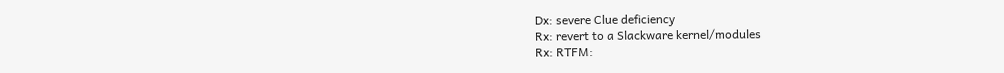Dx: severe Clue deficiency
Rx: revert to a Slackware kernel/modules
Rx: RTFM: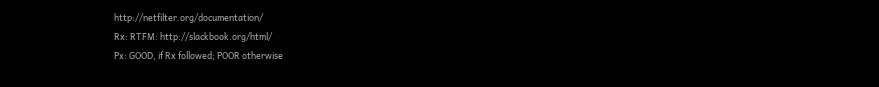http://netfilter.org/documentation/
Rx: RTFM: http://slackbook.org/html/
Px: GOOD, if Rx followed; POOR otherwise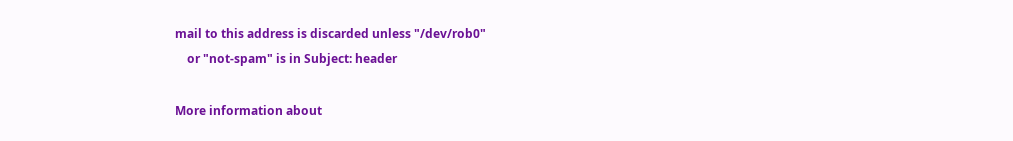mail to this address is discarded unless "/dev/rob0"
    or "not-spam" is in Subject: header

More information about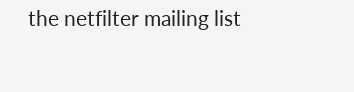the netfilter mailing list